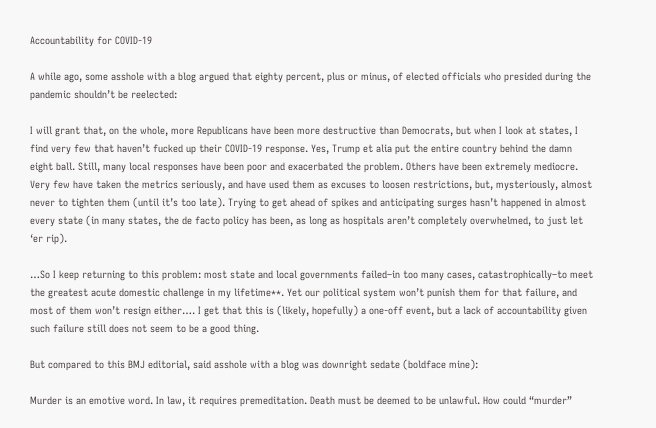Accountability for COVID-19

A while ago, some asshole with a blog argued that eighty percent, plus or minus, of elected officials who presided during the pandemic shouldn’t be reelected:

I will grant that, on the whole, more Republicans have been more destructive than Democrats, but when I look at states, I find very few that haven’t fucked up their COVID-19 response. Yes, Trump et alia put the entire country behind the damn eight ball. Still, many local responses have been poor and exacerbated the problem. Others have been extremely mediocre. Very few have taken the metrics seriously, and have used them as excuses to loosen restrictions, but, mysteriously, almost never to tighten them (until it’s too late). Trying to get ahead of spikes and anticipating surges hasn’t happened in almost every state (in many states, the de facto policy has been, as long as hospitals aren’t completely overwhelmed, to just let ‘er rip).

…So I keep returning to this problem: most state and local governments failed–in too many cases, catastrophically–to meet the greatest acute domestic challenge in my lifetime**. Yet our political system won’t punish them for that failure, and most of them won’t resign either…. I get that this is (likely, hopefully) a one-off event, but a lack of accountability given such failure still does not seem to be a good thing.

But compared to this BMJ editorial, said asshole with a blog was downright sedate (boldface mine):

Murder is an emotive word. In law, it requires premeditation. Death must be deemed to be unlawful. How could “murder”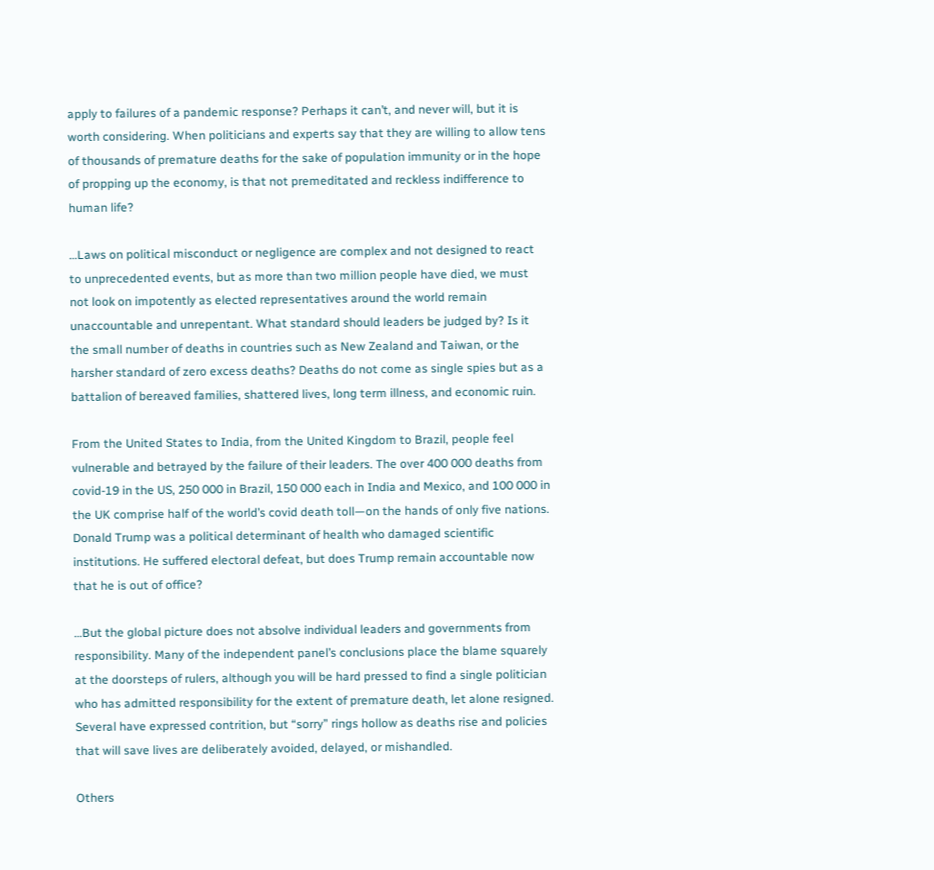apply to failures of a pandemic response? Perhaps it can’t, and never will, but it is worth considering. When politicians and experts say that they are willing to allow tens of thousands of premature deaths for the sake of population immunity or in the hope of propping up the economy, is that not premeditated and reckless indifference to human life?

…Laws on political misconduct or negligence are complex and not designed to react to unprecedented events, but as more than two million people have died, we must not look on impotently as elected representatives around the world remain unaccountable and unrepentant. What standard should leaders be judged by? Is it the small number of deaths in countries such as New Zealand and Taiwan, or the harsher standard of zero excess deaths? Deaths do not come as single spies but as a battalion of bereaved families, shattered lives, long term illness, and economic ruin.

From the United States to India, from the United Kingdom to Brazil, people feel vulnerable and betrayed by the failure of their leaders. The over 400 000 deaths from covid-19 in the US, 250 000 in Brazil, 150 000 each in India and Mexico, and 100 000 in the UK comprise half of the world’s covid death toll—on the hands of only five nations. Donald Trump was a political determinant of health who damaged scientific institutions. He suffered electoral defeat, but does Trump remain accountable now that he is out of office?

…But the global picture does not absolve individual leaders and governments from responsibility. Many of the independent panel’s conclusions place the blame squarely at the doorsteps of rulers, although you will be hard pressed to find a single politician who has admitted responsibility for the extent of premature death, let alone resigned. Several have expressed contrition, but “sorry” rings hollow as deaths rise and policies that will save lives are deliberately avoided, delayed, or mishandled.

Others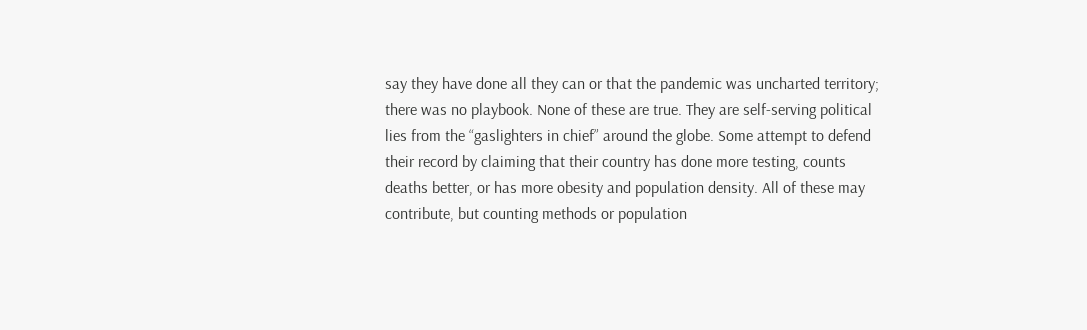say they have done all they can or that the pandemic was uncharted territory; there was no playbook. None of these are true. They are self-serving political lies from the “gaslighters in chief” around the globe. Some attempt to defend their record by claiming that their country has done more testing, counts deaths better, or has more obesity and population density. All of these may contribute, but counting methods or population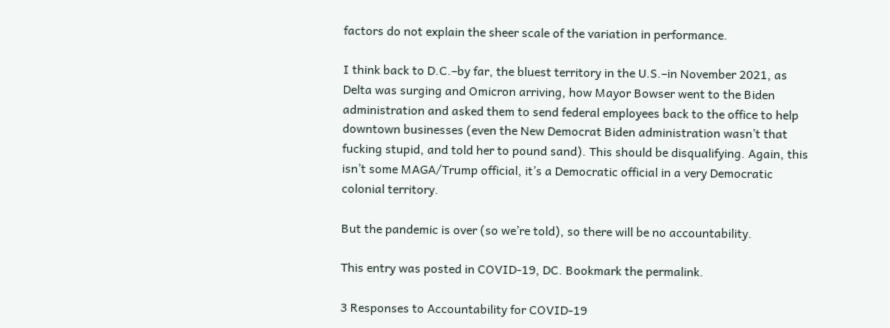factors do not explain the sheer scale of the variation in performance.

I think back to D.C.–by far, the bluest territory in the U.S.–in November 2021, as Delta was surging and Omicron arriving, how Mayor Bowser went to the Biden administration and asked them to send federal employees back to the office to help downtown businesses (even the New Democrat Biden administration wasn’t that fucking stupid, and told her to pound sand). This should be disqualifying. Again, this isn’t some MAGA/Trump official, it’s a Democratic official in a very Democratic colonial territory.

But the pandemic is over (so we’re told), so there will be no accountability.

This entry was posted in COVID-19, DC. Bookmark the permalink.

3 Responses to Accountability for COVID-19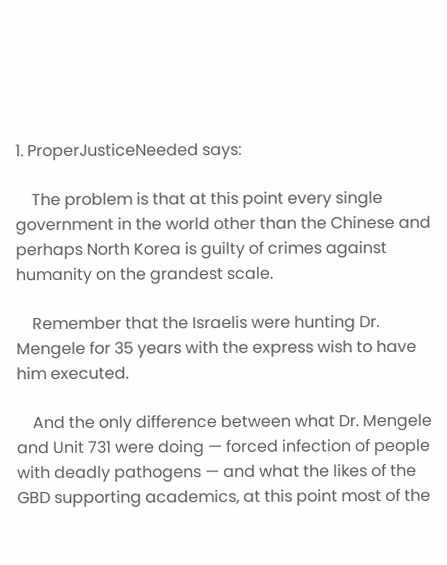1. ProperJusticeNeeded says:

    The problem is that at this point every single government in the world other than the Chinese and perhaps North Korea is guilty of crimes against humanity on the grandest scale.

    Remember that the Israelis were hunting Dr. Mengele for 35 years with the express wish to have him executed.

    And the only difference between what Dr. Mengele and Unit 731 were doing — forced infection of people with deadly pathogens — and what the likes of the GBD supporting academics, at this point most of the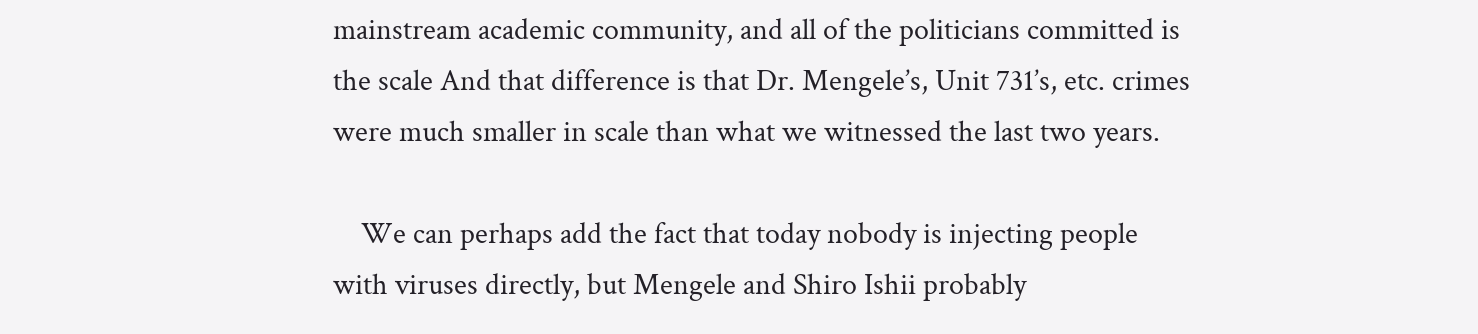mainstream academic community, and all of the politicians committed is the scale And that difference is that Dr. Mengele’s, Unit 731’s, etc. crimes were much smaller in scale than what we witnessed the last two years.

    We can perhaps add the fact that today nobody is injecting people with viruses directly, but Mengele and Shiro Ishii probably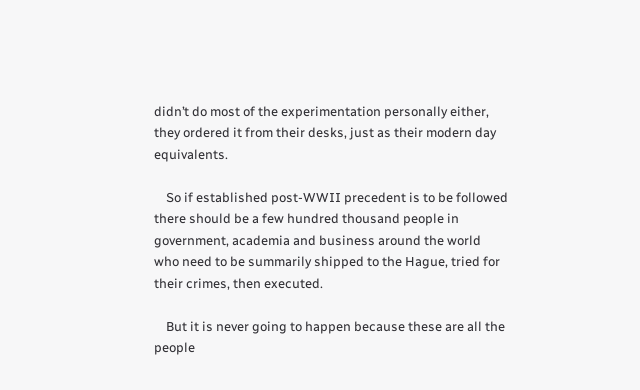didn’t do most of the experimentation personally either, they ordered it from their desks, just as their modern day equivalents.

    So if established post-WWII precedent is to be followed there should be a few hundred thousand people in government, academia and business around the world who need to be summarily shipped to the Hague, tried for their crimes, then executed.

    But it is never going to happen because these are all the people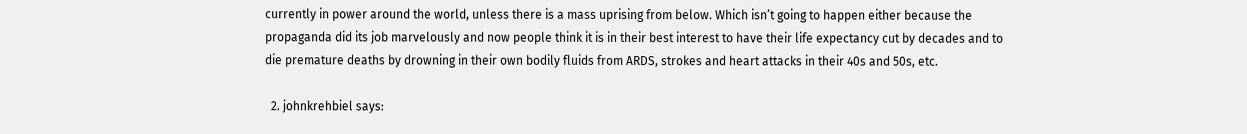currently in power around the world, unless there is a mass uprising from below. Which isn’t going to happen either because the propaganda did its job marvelously and now people think it is in their best interest to have their life expectancy cut by decades and to die premature deaths by drowning in their own bodily fluids from ARDS, strokes and heart attacks in their 40s and 50s, etc.

  2. johnkrehbiel says: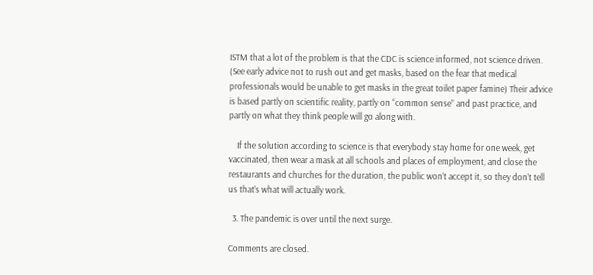ISTM that a lot of the problem is that the CDC is science informed, not science driven. (See early advice not to rush out and get masks, based on the fear that medical professionals would be unable to get masks in the great toilet paper famine) Their advice is based partly on scientific reality, partly on “common sense” and past practice, and partly on what they think people will go along with.

    If the solution according to science is that everybody stay home for one week, get vaccinated, then wear a mask at all schools and places of employment, and close the restaurants and churches for the duration, the public won’t accept it, so they don’t tell us that’s what will actually work.

  3. The pandemic is over until the next surge.

Comments are closed.